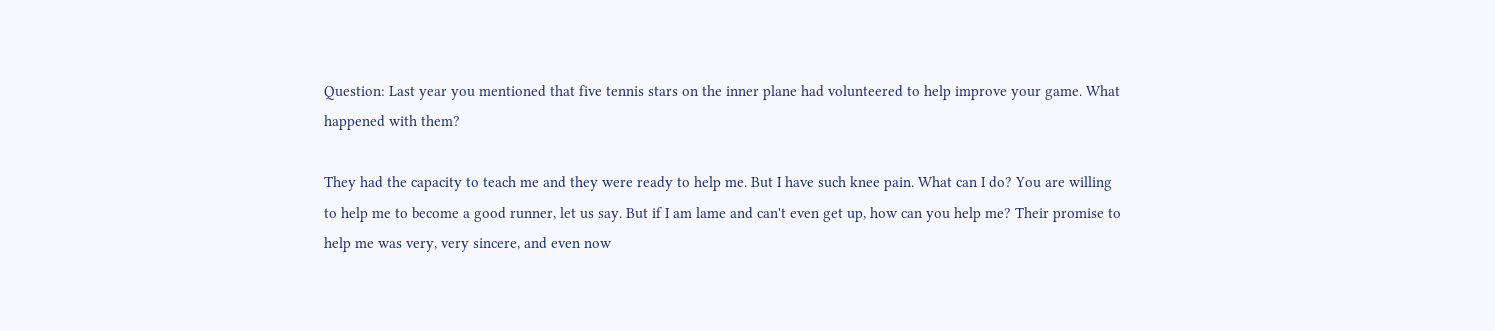Question: Last year you mentioned that five tennis stars on the inner plane had volunteered to help improve your game. What happened with them?

They had the capacity to teach me and they were ready to help me. But I have such knee pain. What can I do? You are willing to help me to become a good runner, let us say. But if I am lame and can't even get up, how can you help me? Their promise to help me was very, very sincere, and even now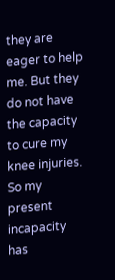they are eager to help me. But they do not have the capacity to cure my knee injuries. So my present incapacity has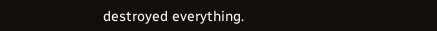destroyed everything.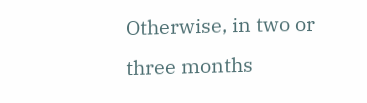Otherwise, in two or three months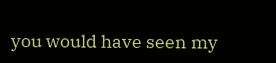you would have seen my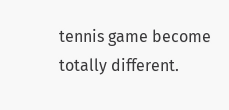tennis game become totally different.